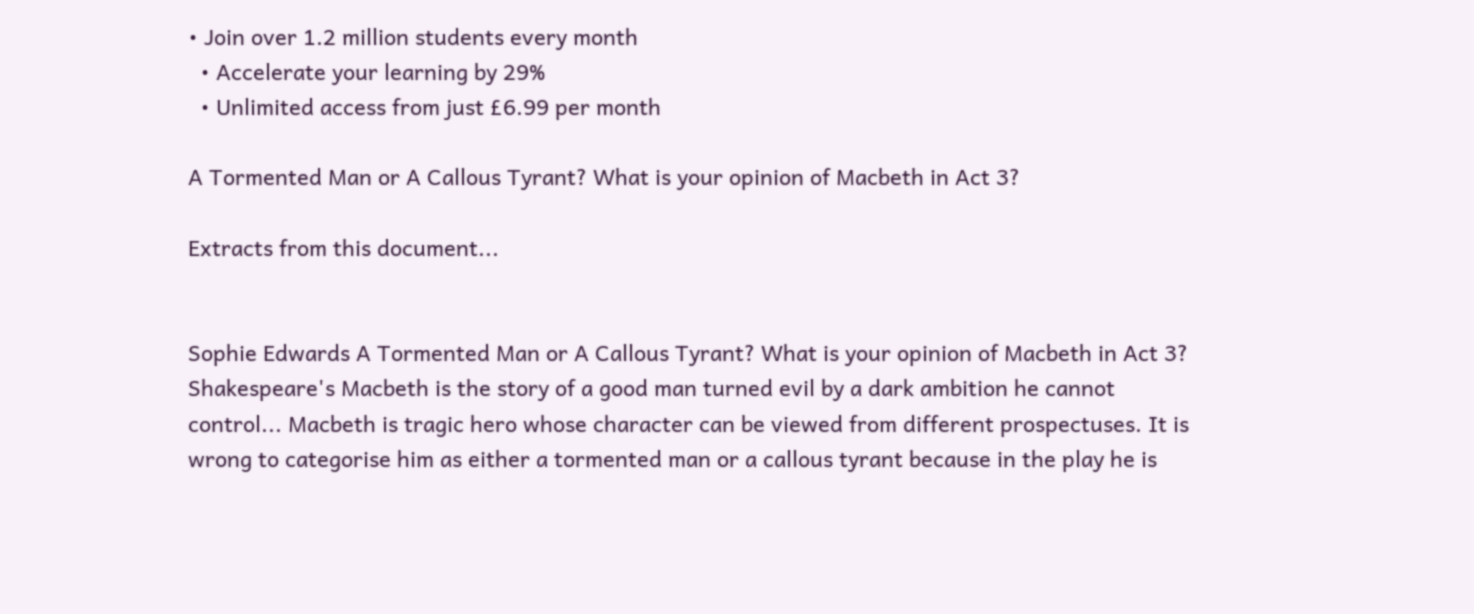• Join over 1.2 million students every month
  • Accelerate your learning by 29%
  • Unlimited access from just £6.99 per month

A Tormented Man or A Callous Tyrant? What is your opinion of Macbeth in Act 3?

Extracts from this document...


Sophie Edwards A Tormented Man or A Callous Tyrant? What is your opinion of Macbeth in Act 3? Shakespeare's Macbeth is the story of a good man turned evil by a dark ambition he cannot control... Macbeth is tragic hero whose character can be viewed from different prospectuses. It is wrong to categorise him as either a tormented man or a callous tyrant because in the play he is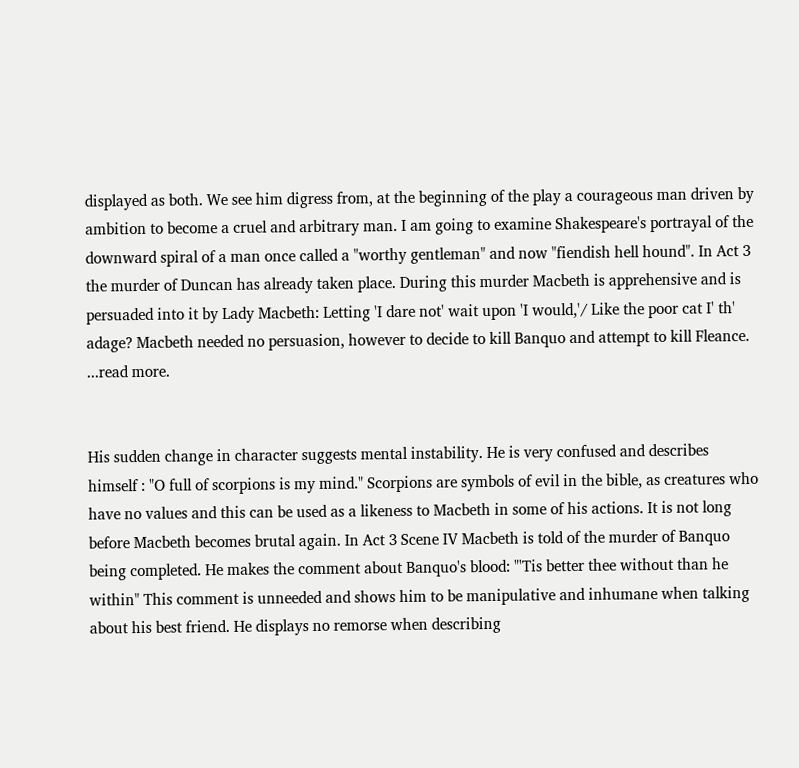displayed as both. We see him digress from, at the beginning of the play a courageous man driven by ambition to become a cruel and arbitrary man. I am going to examine Shakespeare's portrayal of the downward spiral of a man once called a "worthy gentleman" and now "fiendish hell hound". In Act 3 the murder of Duncan has already taken place. During this murder Macbeth is apprehensive and is persuaded into it by Lady Macbeth: Letting 'I dare not' wait upon 'I would,'/ Like the poor cat I' th' adage? Macbeth needed no persuasion, however to decide to kill Banquo and attempt to kill Fleance. ...read more.


His sudden change in character suggests mental instability. He is very confused and describes himself : "O full of scorpions is my mind." Scorpions are symbols of evil in the bible, as creatures who have no values and this can be used as a likeness to Macbeth in some of his actions. It is not long before Macbeth becomes brutal again. In Act 3 Scene IV Macbeth is told of the murder of Banquo being completed. He makes the comment about Banquo's blood: "'Tis better thee without than he within" This comment is unneeded and shows him to be manipulative and inhumane when talking about his best friend. He displays no remorse when describing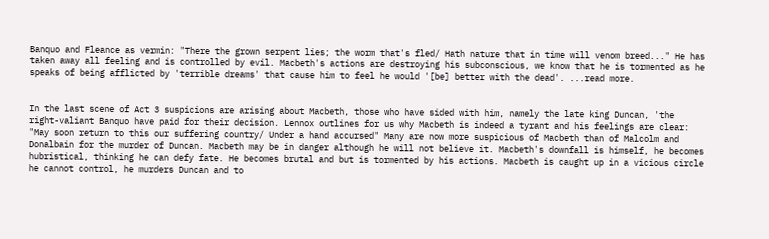Banquo and Fleance as vermin: "There the grown serpent lies; the worm that's fled/ Hath nature that in time will venom breed..." He has taken away all feeling and is controlled by evil. Macbeth's actions are destroying his subconscious, we know that he is tormented as he speaks of being afflicted by 'terrible dreams' that cause him to feel he would '[be] better with the dead'. ...read more.


In the last scene of Act 3 suspicions are arising about Macbeth, those who have sided with him, namely the late king Duncan, 'the right-valiant Banquo have paid for their decision. Lennox outlines for us why Macbeth is indeed a tyrant and his feelings are clear: "May soon return to this our suffering country/ Under a hand accursed" Many are now more suspicious of Macbeth than of Malcolm and Donalbain for the murder of Duncan. Macbeth may be in danger although he will not believe it. Macbeth's downfall is himself, he becomes hubristical, thinking he can defy fate. He becomes brutal and but is tormented by his actions. Macbeth is caught up in a vicious circle he cannot control, he murders Duncan and to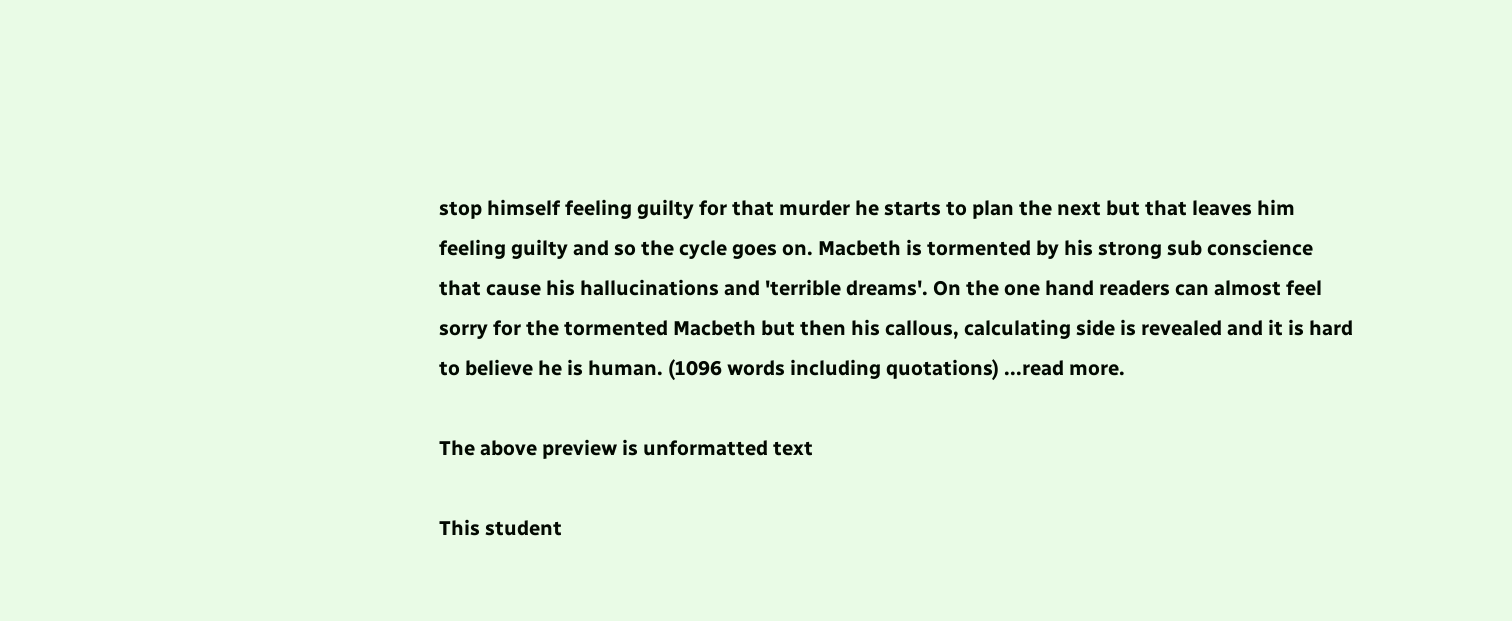stop himself feeling guilty for that murder he starts to plan the next but that leaves him feeling guilty and so the cycle goes on. Macbeth is tormented by his strong sub conscience that cause his hallucinations and 'terrible dreams'. On the one hand readers can almost feel sorry for the tormented Macbeth but then his callous, calculating side is revealed and it is hard to believe he is human. (1096 words including quotations) ...read more.

The above preview is unformatted text

This student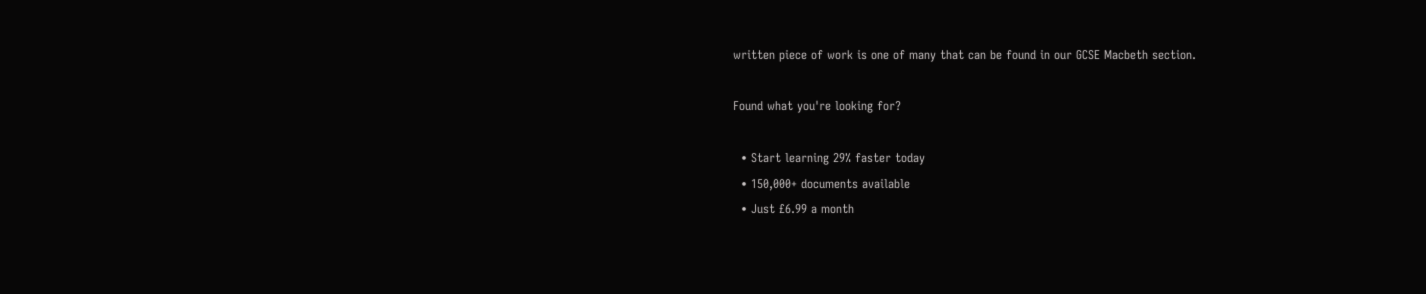written piece of work is one of many that can be found in our GCSE Macbeth section.

Found what you're looking for?

  • Start learning 29% faster today
  • 150,000+ documents available
  • Just £6.99 a month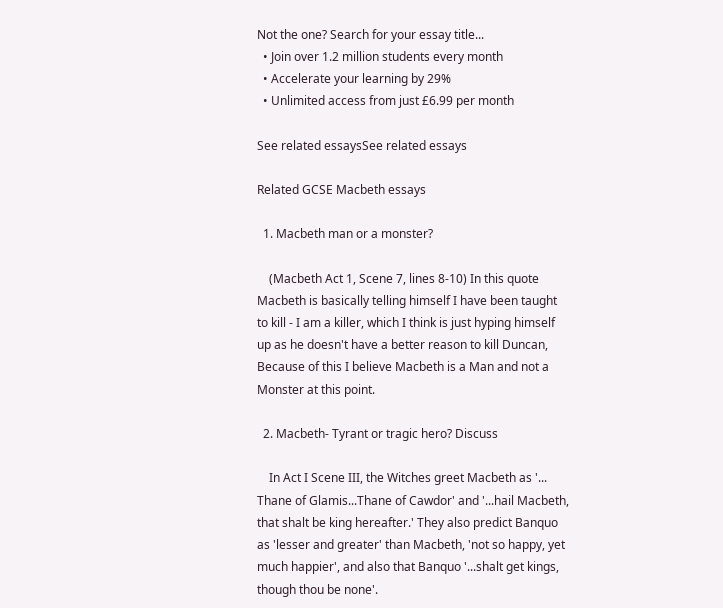Not the one? Search for your essay title...
  • Join over 1.2 million students every month
  • Accelerate your learning by 29%
  • Unlimited access from just £6.99 per month

See related essaysSee related essays

Related GCSE Macbeth essays

  1. Macbeth man or a monster?

    (Macbeth Act 1, Scene 7, lines 8-10) In this quote Macbeth is basically telling himself I have been taught to kill - I am a killer, which I think is just hyping himself up as he doesn't have a better reason to kill Duncan, Because of this I believe Macbeth is a Man and not a Monster at this point.

  2. Macbeth- Tyrant or tragic hero? Discuss

    In Act I Scene III, the Witches greet Macbeth as '... Thane of Glamis...Thane of Cawdor' and '...hail Macbeth, that shalt be king hereafter.' They also predict Banquo as 'lesser and greater' than Macbeth, 'not so happy, yet much happier', and also that Banquo '...shalt get kings, though thou be none'.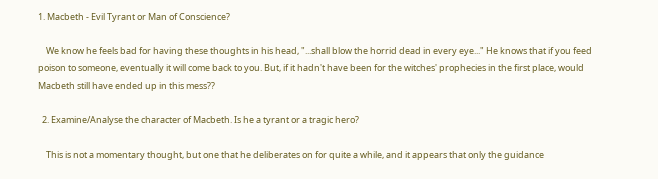1. Macbeth - Evil Tyrant or Man of Conscience?

    We know he feels bad for having these thoughts in his head, "...shall blow the horrid dead in every eye..." He knows that if you feed poison to someone, eventually it will come back to you. But, if it hadn't have been for the witches' prophecies in the first place, would Macbeth still have ended up in this mess??

  2. Examine/Analyse the character of Macbeth. Is he a tyrant or a tragic hero?

    This is not a momentary thought, but one that he deliberates on for quite a while, and it appears that only the guidance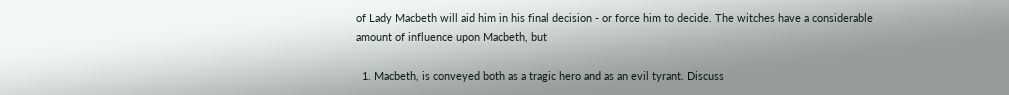of Lady Macbeth will aid him in his final decision - or force him to decide. The witches have a considerable amount of influence upon Macbeth, but

  1. Macbeth, is conveyed both as a tragic hero and as an evil tyrant. Discuss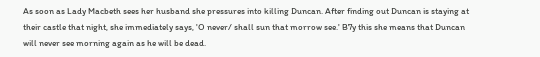As soon as Lady Macbeth sees her husband she pressures into killing Duncan. After finding out Duncan is staying at their castle that night, she immediately says, 'O never/ shall sun that morrow see.' B7y this she means that Duncan will never see morning again as he will be dead.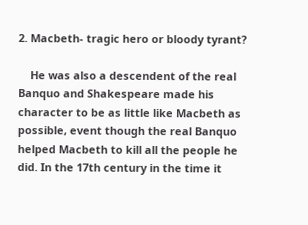2. Macbeth- tragic hero or bloody tyrant?

    He was also a descendent of the real Banquo and Shakespeare made his character to be as little like Macbeth as possible, event though the real Banquo helped Macbeth to kill all the people he did. In the 17th century in the time it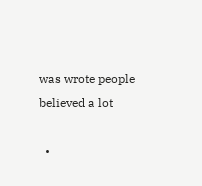was wrote people believed a lot

  •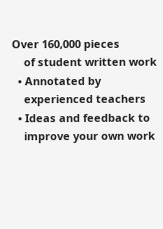Over 160,000 pieces
    of student written work
  • Annotated by
    experienced teachers
  • Ideas and feedback to
    improve your own work